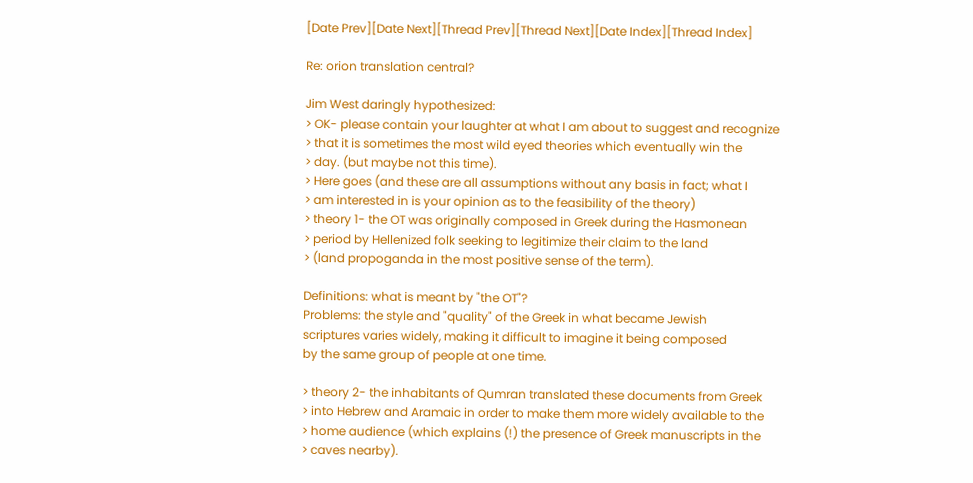[Date Prev][Date Next][Thread Prev][Thread Next][Date Index][Thread Index]

Re: orion translation central?

Jim West daringly hypothesized:
> OK- please contain your laughter at what I am about to suggest and recognize
> that it is sometimes the most wild eyed theories which eventually win the
> day. (but maybe not this time).
> Here goes (and these are all assumptions without any basis in fact; what I
> am interested in is your opinion as to the feasibility of the theory)
> theory 1- the OT was originally composed in Greek during the Hasmonean
> period by Hellenized folk seeking to legitimize their claim to the land
> (land propoganda in the most positive sense of the term).

Definitions: what is meant by "the OT"?
Problems: the style and "quality" of the Greek in what became Jewish
scriptures varies widely, making it difficult to imagine it being composed
by the same group of people at one time.

> theory 2- the inhabitants of Qumran translated these documents from Greek
> into Hebrew and Aramaic in order to make them more widely available to the
> home audience (which explains (!) the presence of Greek manuscripts in the
> caves nearby).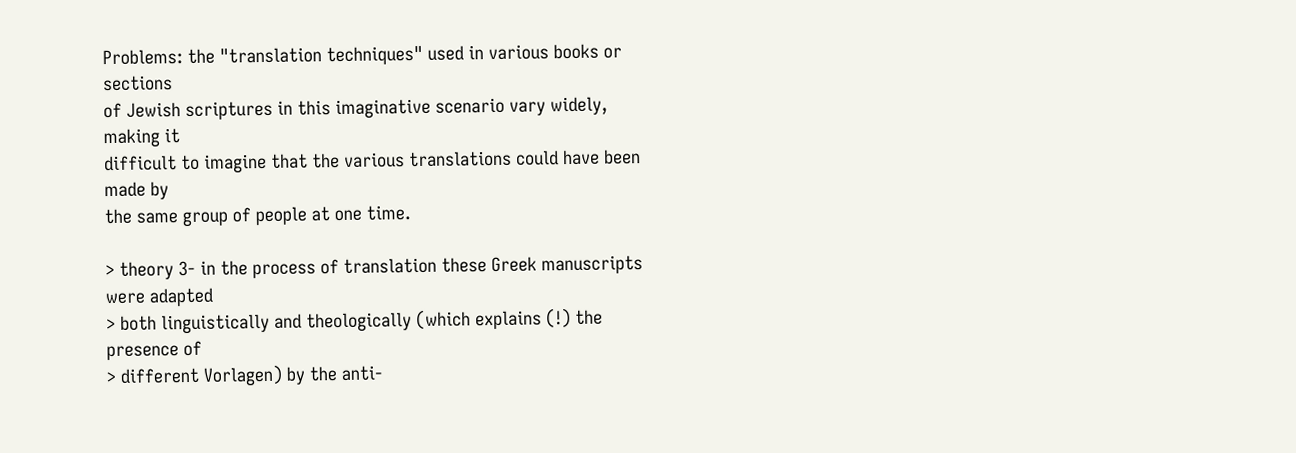Problems: the "translation techniques" used in various books or sections
of Jewish scriptures in this imaginative scenario vary widely, making it
difficult to imagine that the various translations could have been made by
the same group of people at one time.

> theory 3- in the process of translation these Greek manuscripts were adapted
> both linguistically and theologically (which explains (!) the presence of
> different Vorlagen) by the anti-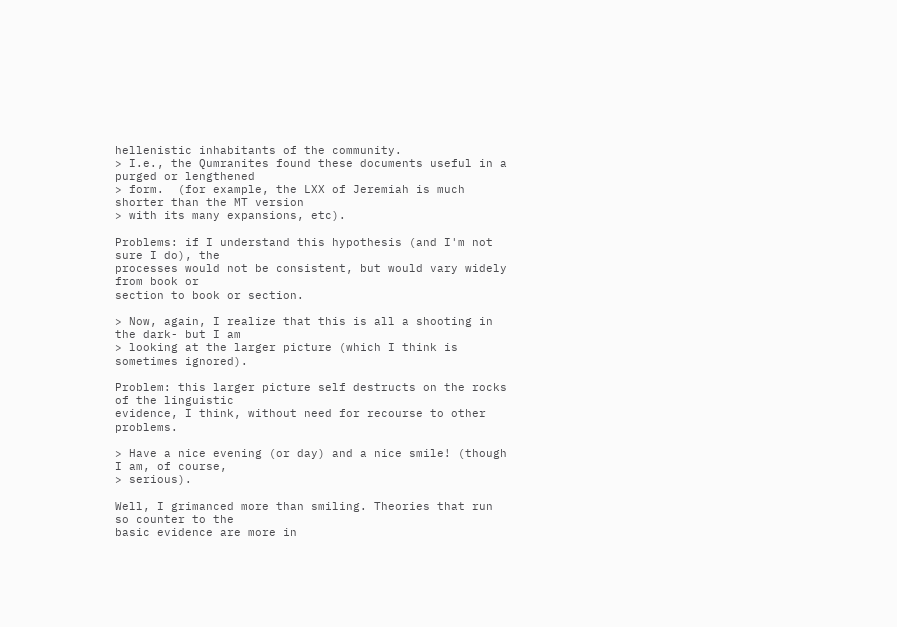hellenistic inhabitants of the community.
> I.e., the Qumranites found these documents useful in a purged or lengthened
> form.  (for example, the LXX of Jeremiah is much shorter than the MT version
> with its many expansions, etc).

Problems: if I understand this hypothesis (and I'm not sure I do), the
processes would not be consistent, but would vary widely from book or
section to book or section.

> Now, again, I realize that this is all a shooting in the dark- but I am
> looking at the larger picture (which I think is sometimes ignored).

Problem: this larger picture self destructs on the rocks of the linguistic
evidence, I think, without need for recourse to other problems.

> Have a nice evening (or day) and a nice smile! (though I am, of course,
> serious).

Well, I grimanced more than smiling. Theories that run so counter to the
basic evidence are more in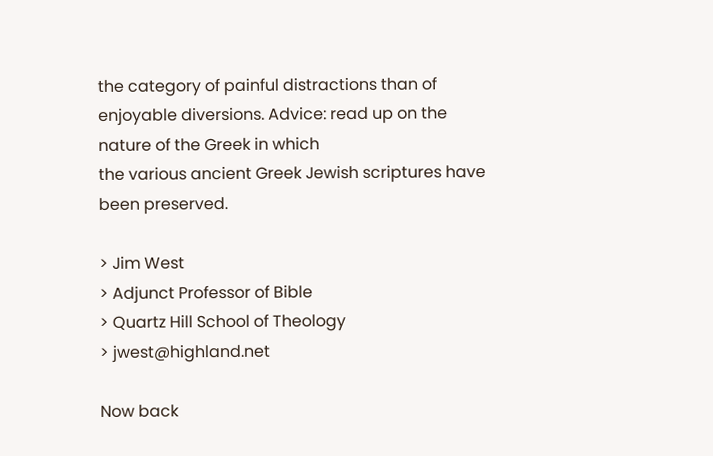the category of painful distractions than of
enjoyable diversions. Advice: read up on the nature of the Greek in which
the various ancient Greek Jewish scriptures have been preserved.

> Jim West
> Adjunct Professor of Bible
> Quartz Hill School of Theology
> jwest@highland.net

Now back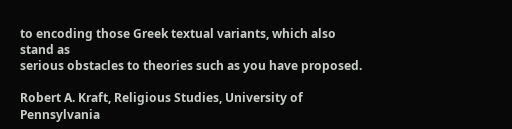to encoding those Greek textual variants, which also stand as
serious obstacles to theories such as you have proposed.

Robert A. Kraft, Religious Studies, University of Pennsylvania